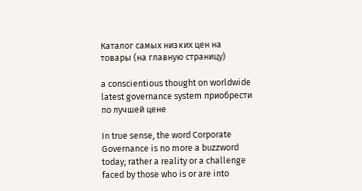Каталог самых низких цен на товары (на главную страницу)

a conscientious thought on worldwide latest governance system приобрести по лучшей цене

In true sense, the word Corporate Governance is no more a buzzword today; rather a reality or a challenge faced by those who is or are into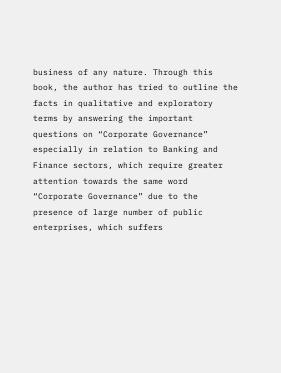business of any nature. Through this book, the author has tried to outline the facts in qualitative and exploratory terms by answering the important questions on “Corporate Governance” especially in relation to Banking and Finance sectors, which require greater attention towards the same word “Corporate Governance” due to the presence of large number of public enterprises, which suffers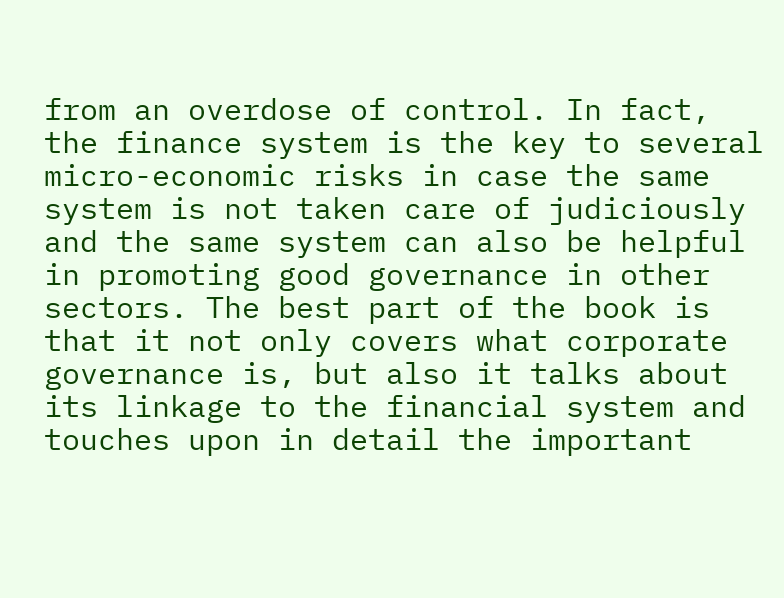from an overdose of control. In fact, the finance system is the key to several micro-economic risks in case the same system is not taken care of judiciously and the same system can also be helpful in promoting good governance in other sectors. The best part of the book is that it not only covers what corporate governance is, but also it talks about its linkage to the financial system and touches upon in detail the important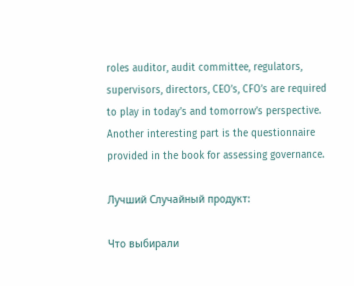roles auditor, audit committee, regulators, supervisors, directors, CEO’s, CFO’s are required to play in today’s and tomorrow’s perspective. Another interesting part is the questionnaire provided in the book for assessing governance.

Лучший Случайный продукт:

Что выбирали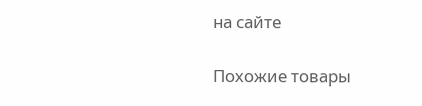на сайте

Похожие товары